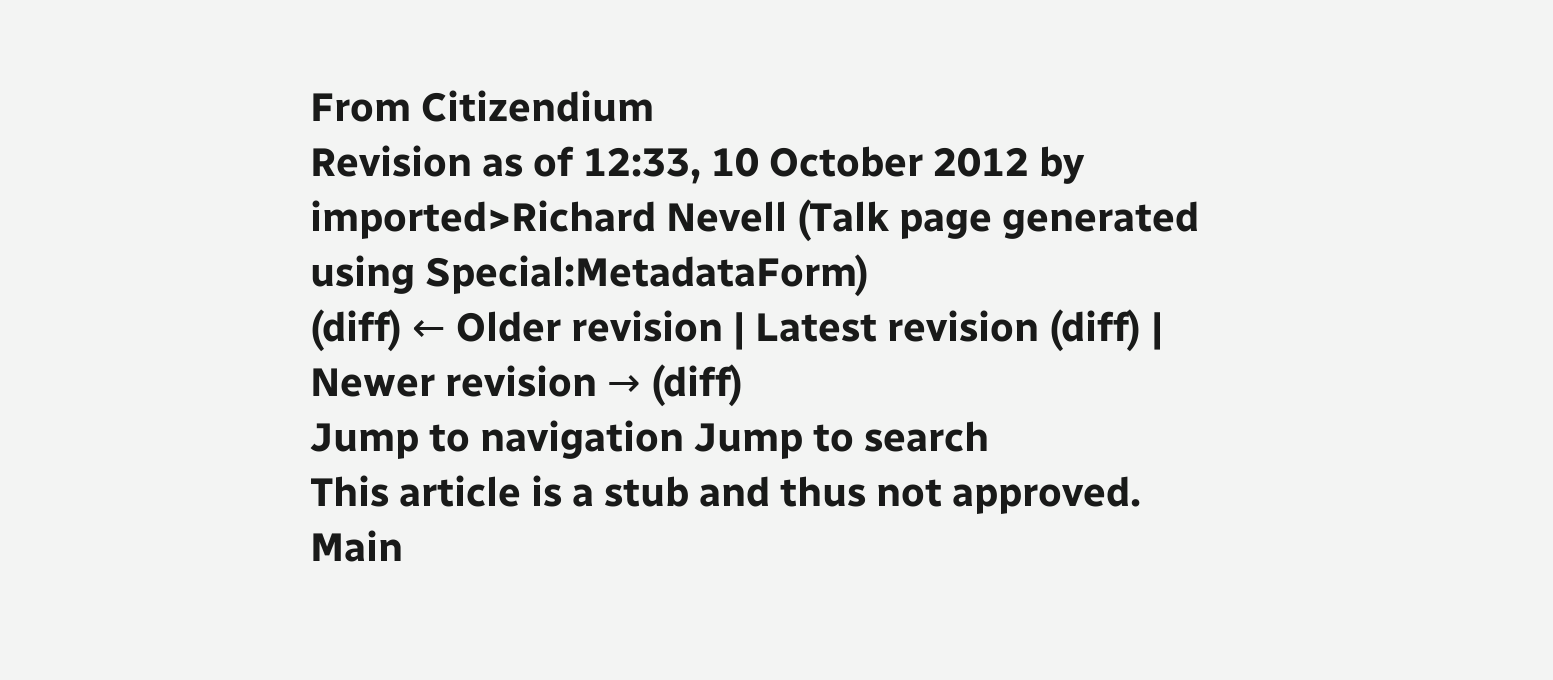From Citizendium
Revision as of 12:33, 10 October 2012 by imported>Richard Nevell (Talk page generated using Special:MetadataForm)
(diff) ← Older revision | Latest revision (diff) | Newer revision → (diff)
Jump to navigation Jump to search
This article is a stub and thus not approved.
Main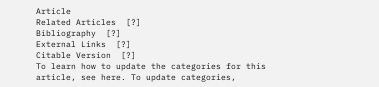Article
Related Articles  [?]
Bibliography  [?]
External Links  [?]
Citable Version  [?]
To learn how to update the categories for this article, see here. To update categories,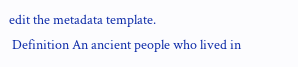edit the metadata template.
 Definition An ancient people who lived in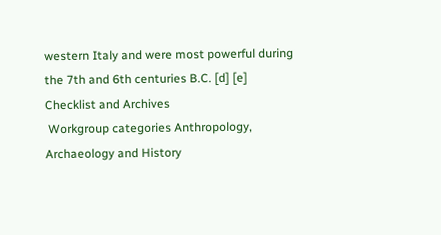western Italy and were most powerful during the 7th and 6th centuries B.C. [d] [e]
Checklist and Archives
 Workgroup categories Anthropology, Archaeology and History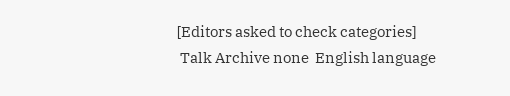[Editors asked to check categories]
 Talk Archive none  English language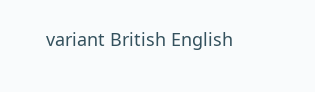variant British English